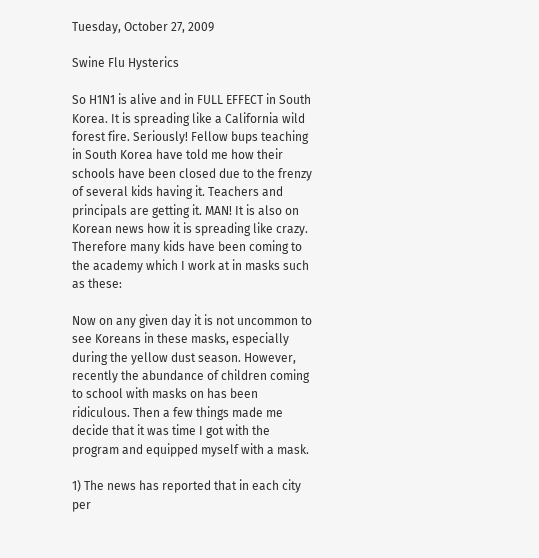Tuesday, October 27, 2009

Swine Flu Hysterics

So H1N1 is alive and in FULL EFFECT in South Korea. It is spreading like a California wild forest fire. Seriously! Fellow bups teaching in South Korea have told me how their schools have been closed due to the frenzy of several kids having it. Teachers and principals are getting it. MAN! It is also on Korean news how it is spreading like crazy. Therefore many kids have been coming to the academy which I work at in masks such as these:

Now on any given day it is not uncommon to see Koreans in these masks, especially during the yellow dust season. However, recently the abundance of children coming to school with masks on has been ridiculous. Then a few things made me decide that it was time I got with the program and equipped myself with a mask.

1) The news has reported that in each city per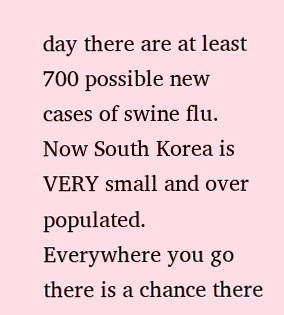day there are at least 700 possible new cases of swine flu. Now South Korea is VERY small and over populated. Everywhere you go there is a chance there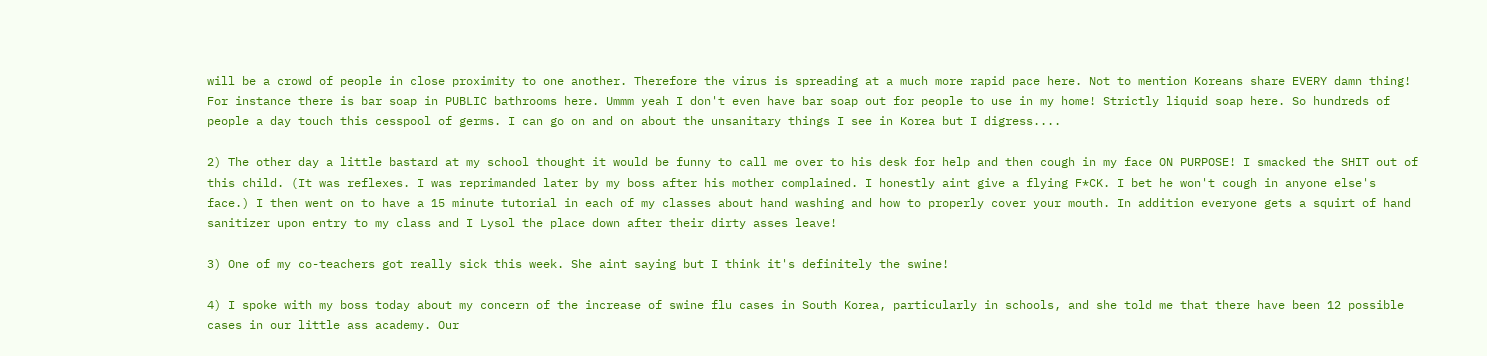will be a crowd of people in close proximity to one another. Therefore the virus is spreading at a much more rapid pace here. Not to mention Koreans share EVERY damn thing! For instance there is bar soap in PUBLIC bathrooms here. Ummm yeah I don't even have bar soap out for people to use in my home! Strictly liquid soap here. So hundreds of people a day touch this cesspool of germs. I can go on and on about the unsanitary things I see in Korea but I digress....

2) The other day a little bastard at my school thought it would be funny to call me over to his desk for help and then cough in my face ON PURPOSE! I smacked the SHIT out of this child. (It was reflexes. I was reprimanded later by my boss after his mother complained. I honestly aint give a flying F*CK. I bet he won't cough in anyone else's face.) I then went on to have a 15 minute tutorial in each of my classes about hand washing and how to properly cover your mouth. In addition everyone gets a squirt of hand sanitizer upon entry to my class and I Lysol the place down after their dirty asses leave!

3) One of my co-teachers got really sick this week. She aint saying but I think it's definitely the swine!

4) I spoke with my boss today about my concern of the increase of swine flu cases in South Korea, particularly in schools, and she told me that there have been 12 possible cases in our little ass academy. Our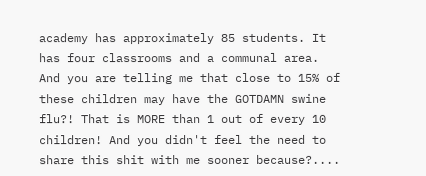academy has approximately 85 students. It has four classrooms and a communal area. And you are telling me that close to 15% of these children may have the GOTDAMN swine flu?! That is MORE than 1 out of every 10 children! And you didn't feel the need to share this shit with me sooner because?....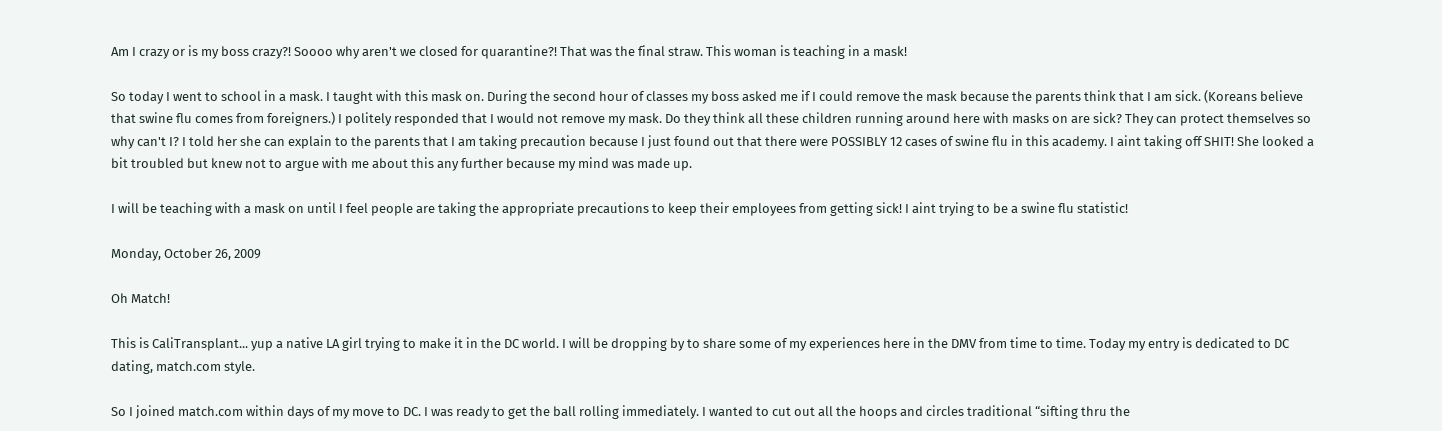Am I crazy or is my boss crazy?! Soooo why aren't we closed for quarantine?! That was the final straw. This woman is teaching in a mask!

So today I went to school in a mask. I taught with this mask on. During the second hour of classes my boss asked me if I could remove the mask because the parents think that I am sick. (Koreans believe that swine flu comes from foreigners.) I politely responded that I would not remove my mask. Do they think all these children running around here with masks on are sick? They can protect themselves so why can't I? I told her she can explain to the parents that I am taking precaution because I just found out that there were POSSIBLY 12 cases of swine flu in this academy. I aint taking off SHIT! She looked a bit troubled but knew not to argue with me about this any further because my mind was made up.

I will be teaching with a mask on until I feel people are taking the appropriate precautions to keep their employees from getting sick! I aint trying to be a swine flu statistic!

Monday, October 26, 2009

Oh Match!

This is CaliTransplant... yup a native LA girl trying to make it in the DC world. I will be dropping by to share some of my experiences here in the DMV from time to time. Today my entry is dedicated to DC dating, match.com style.

So I joined match.com within days of my move to DC. I was ready to get the ball rolling immediately. I wanted to cut out all the hoops and circles traditional “sifting thru the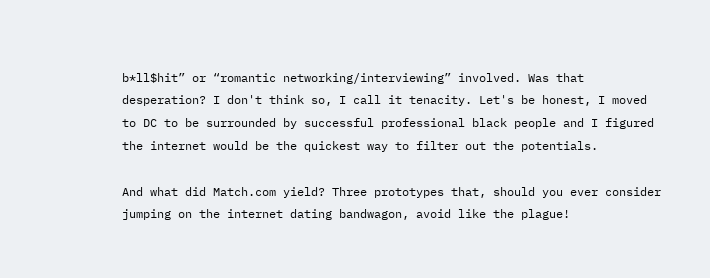b*ll$hit” or “romantic networking/interviewing” involved. Was that desperation? I don't think so, I call it tenacity. Let's be honest, I moved to DC to be surrounded by successful professional black people and I figured the internet would be the quickest way to filter out the potentials.

And what did Match.com yield? Three prototypes that, should you ever consider jumping on the internet dating bandwagon, avoid like the plague!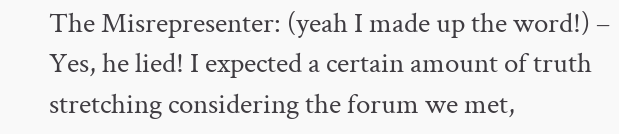The Misrepresenter: (yeah I made up the word!) – Yes, he lied! I expected a certain amount of truth stretching considering the forum we met,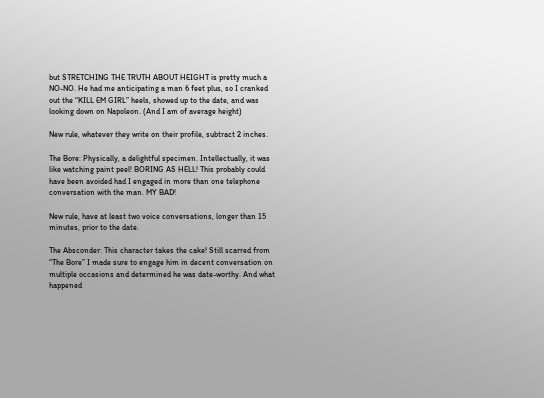but STRETCHING THE TRUTH ABOUT HEIGHT is pretty much a NO-NO. He had me anticipating a man 6 feet plus, so I cranked out the “KILL EM GIRL” heels, showed up to the date, and was looking down on Napoleon. (And I am of average height)

New rule, whatever they write on their profile, subtract 2 inches.

The Bore: Physically, a delightful specimen. Intellectually, it was like watching paint peel! BORING AS HELL! This probably could have been avoided had I engaged in more than one telephone conversation with the man. MY BAD!

New rule, have at least two voice conversations, longer than 15 minutes, prior to the date.

The Absconder: This character takes the cake! Still scarred from “The Bore” I made sure to engage him in decent conversation on multiple occasions and determined he was date-worthy. And what happened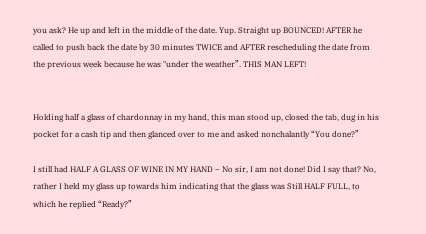you ask? He up and left in the middle of the date. Yup. Straight up BOUNCED! AFTER he called to push back the date by 30 minutes TWICE and AFTER rescheduling the date from the previous week because he was "under the weather”. THIS MAN LEFT!


Holding half a glass of chardonnay in my hand, this man stood up, closed the tab, dug in his pocket for a cash tip and then glanced over to me and asked nonchalantly “You done?”

I still had HALF A GLASS OF WINE IN MY HAND – No sir, I am not done! Did I say that? No, rather I held my glass up towards him indicating that the glass was Still HALF FULL, to which he replied “Ready?”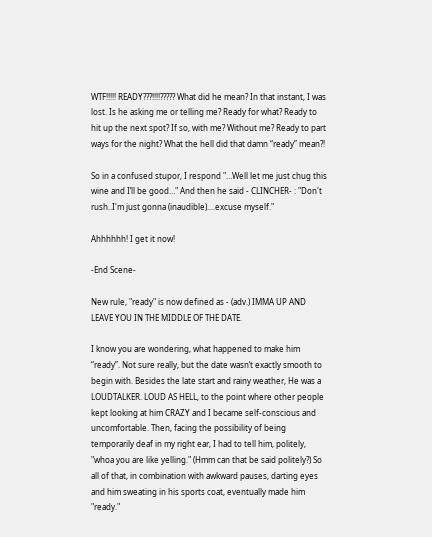WTF!!!!! READY???!!!!????? What did he mean? In that instant, I was lost. Is he asking me or telling me? Ready for what? Ready to hit up the next spot? If so, with me? Without me? Ready to part ways for the night? What the hell did that damn “ready” mean?!

So in a confused stupor, I respond "…Well let me just chug this wine and I’ll be good…" And then he said - CLINCHER- : "Don't rush..I'm just gonna (inaudible)....excuse myself."

Ahhhhhh! I get it now!

-End Scene-

New rule, "ready" is now defined as - (adv.) IMMA UP AND LEAVE YOU IN THE MIDDLE OF THE DATE.

I know you are wondering, what happened to make him “ready”. Not sure really, but the date wasn’t exactly smooth to begin with. Besides the late start and rainy weather, He was a LOUDTALKER. LOUD AS HELL, to the point where other people kept looking at him CRAZY and I became self-conscious and uncomfortable. Then, facing the possibility of being temporarily deaf in my right ear, I had to tell him, politely, "whoa you are like yelling." (Hmm can that be said politely?) So all of that, in combination with awkward pauses, darting eyes and him sweating in his sports coat, eventually made him "ready."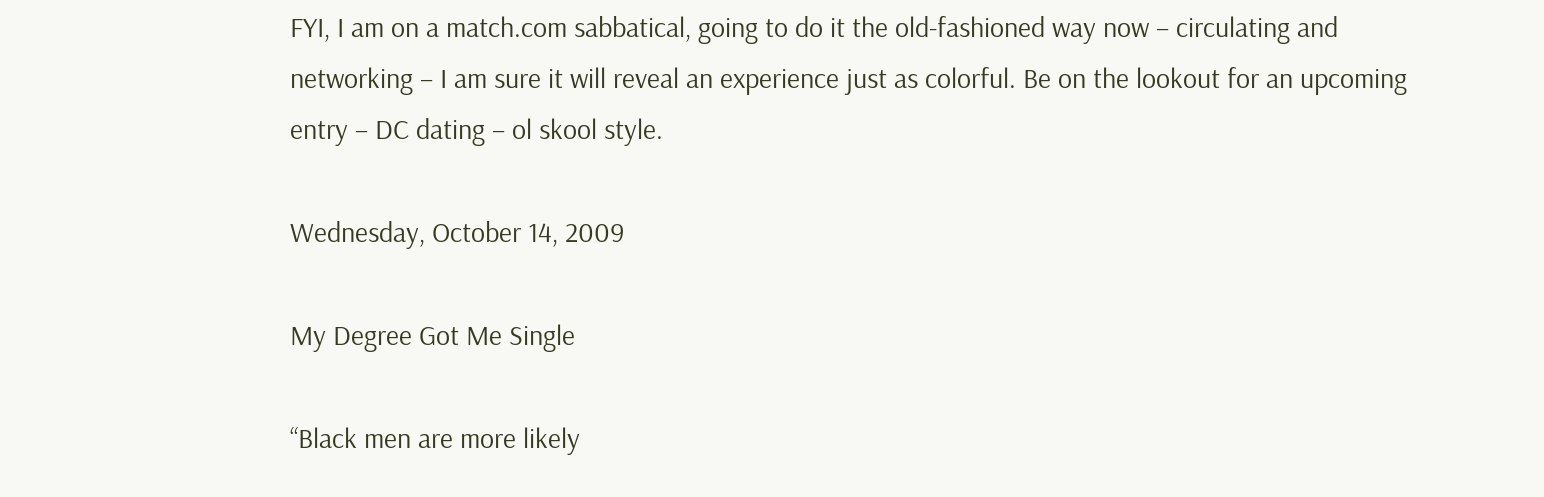FYI, I am on a match.com sabbatical, going to do it the old-fashioned way now – circulating and networking – I am sure it will reveal an experience just as colorful. Be on the lookout for an upcoming entry – DC dating – ol skool style.

Wednesday, October 14, 2009

My Degree Got Me Single

“Black men are more likely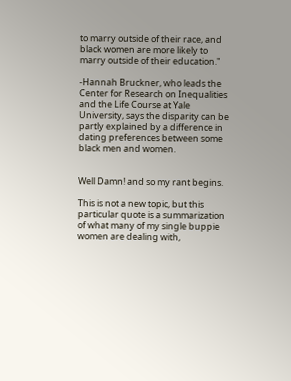to marry outside of their race, and black women are more likely to marry outside of their education."

-Hannah Bruckner, who leads the Center for Research on Inequalities and the Life Course at Yale University, says the disparity can be partly explained by a difference in dating preferences between some black men and women.


Well Damn! and so my rant begins.

This is not a new topic, but this particular quote is a summarization of what many of my single buppie women are dealing with,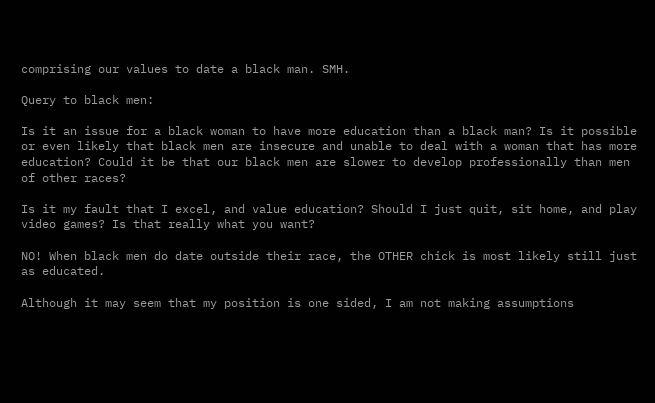comprising our values to date a black man. SMH.

Query to black men:

Is it an issue for a black woman to have more education than a black man? Is it possible or even likely that black men are insecure and unable to deal with a woman that has more education? Could it be that our black men are slower to develop professionally than men of other races?

Is it my fault that I excel, and value education? Should I just quit, sit home, and play video games? Is that really what you want?

NO! When black men do date outside their race, the OTHER chick is most likely still just as educated.

Although it may seem that my position is one sided, I am not making assumptions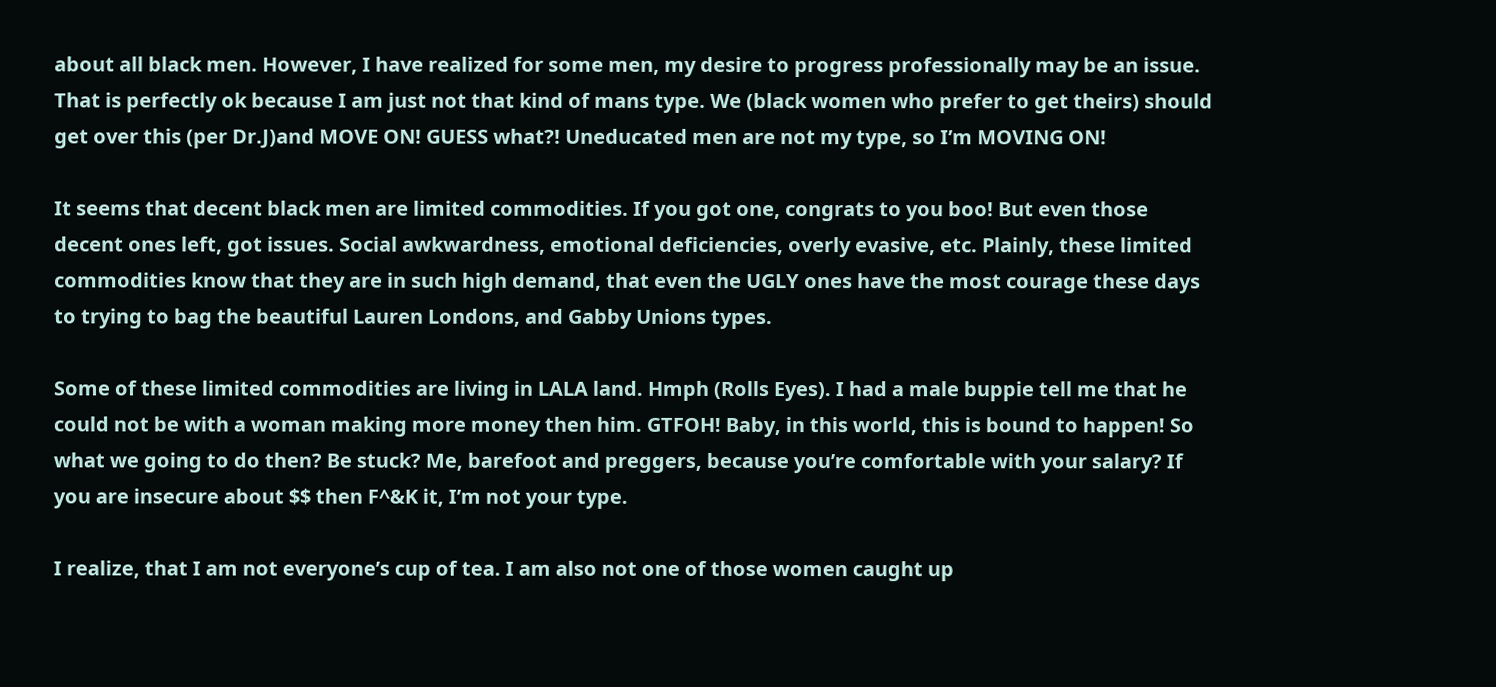about all black men. However, I have realized for some men, my desire to progress professionally may be an issue. That is perfectly ok because I am just not that kind of mans type. We (black women who prefer to get theirs) should get over this (per Dr.J)and MOVE ON! GUESS what?! Uneducated men are not my type, so I’m MOVING ON!

It seems that decent black men are limited commodities. If you got one, congrats to you boo! But even those decent ones left, got issues. Social awkwardness, emotional deficiencies, overly evasive, etc. Plainly, these limited commodities know that they are in such high demand, that even the UGLY ones have the most courage these days to trying to bag the beautiful Lauren Londons, and Gabby Unions types.

Some of these limited commodities are living in LALA land. Hmph (Rolls Eyes). I had a male buppie tell me that he could not be with a woman making more money then him. GTFOH! Baby, in this world, this is bound to happen! So what we going to do then? Be stuck? Me, barefoot and preggers, because you’re comfortable with your salary? If you are insecure about $$ then F^&K it, I’m not your type.

I realize, that I am not everyone’s cup of tea. I am also not one of those women caught up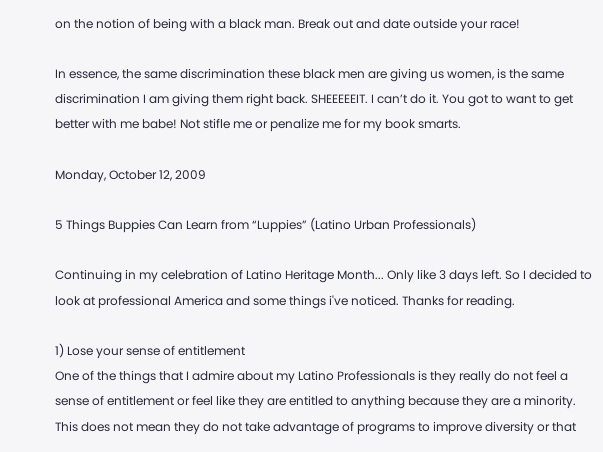on the notion of being with a black man. Break out and date outside your race!

In essence, the same discrimination these black men are giving us women, is the same discrimination I am giving them right back. SHEEEEEIT. I can’t do it. You got to want to get better with me babe! Not stifle me or penalize me for my book smarts.

Monday, October 12, 2009

5 Things Buppies Can Learn from “Luppies” (Latino Urban Professionals)

Continuing in my celebration of Latino Heritage Month... Only like 3 days left. So I decided to look at professional America and some things i've noticed. Thanks for reading.

1) Lose your sense of entitlement
One of the things that I admire about my Latino Professionals is they really do not feel a sense of entitlement or feel like they are entitled to anything because they are a minority. This does not mean they do not take advantage of programs to improve diversity or that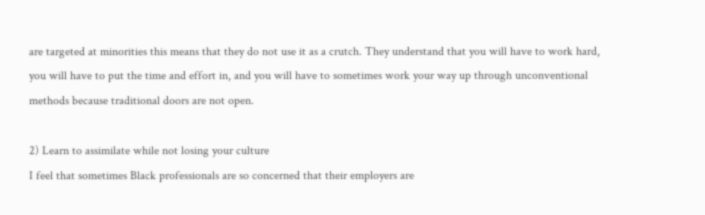are targeted at minorities this means that they do not use it as a crutch. They understand that you will have to work hard, you will have to put the time and effort in, and you will have to sometimes work your way up through unconventional methods because traditional doors are not open.

2) Learn to assimilate while not losing your culture
I feel that sometimes Black professionals are so concerned that their employers are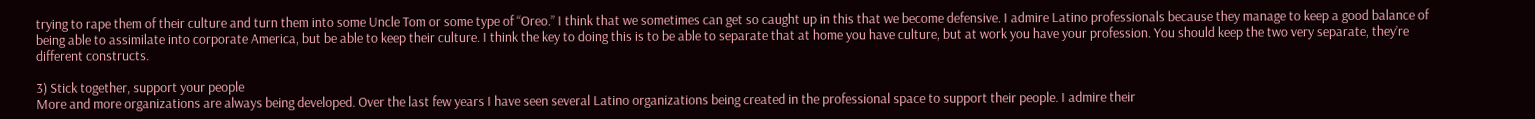trying to rape them of their culture and turn them into some Uncle Tom or some type of “Oreo.” I think that we sometimes can get so caught up in this that we become defensive. I admire Latino professionals because they manage to keep a good balance of being able to assimilate into corporate America, but be able to keep their culture. I think the key to doing this is to be able to separate that at home you have culture, but at work you have your profession. You should keep the two very separate, they’re different constructs.

3) Stick together, support your people
More and more organizations are always being developed. Over the last few years I have seen several Latino organizations being created in the professional space to support their people. I admire their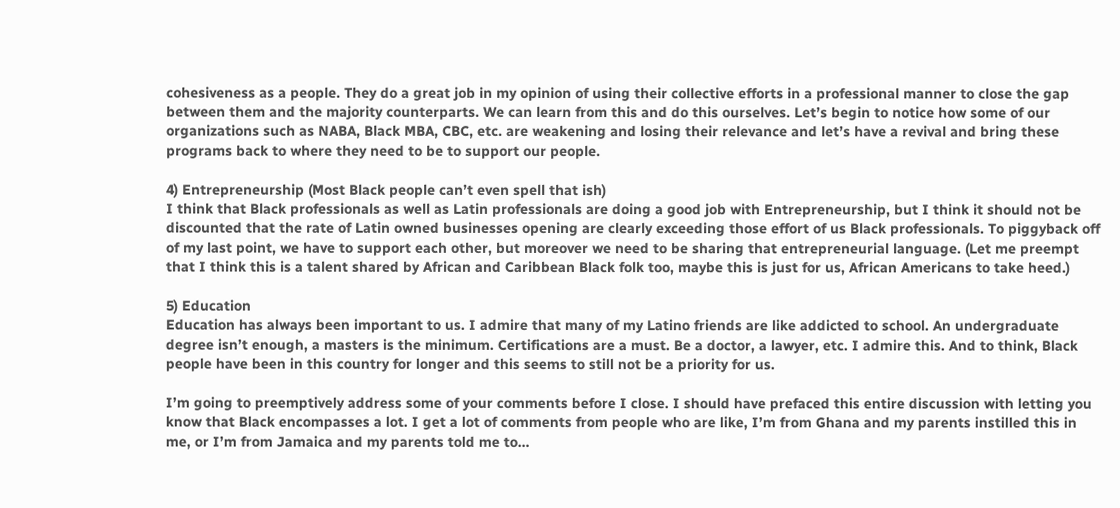cohesiveness as a people. They do a great job in my opinion of using their collective efforts in a professional manner to close the gap between them and the majority counterparts. We can learn from this and do this ourselves. Let’s begin to notice how some of our organizations such as NABA, Black MBA, CBC, etc. are weakening and losing their relevance and let’s have a revival and bring these programs back to where they need to be to support our people.

4) Entrepreneurship (Most Black people can’t even spell that ish)
I think that Black professionals as well as Latin professionals are doing a good job with Entrepreneurship, but I think it should not be discounted that the rate of Latin owned businesses opening are clearly exceeding those effort of us Black professionals. To piggyback off of my last point, we have to support each other, but moreover we need to be sharing that entrepreneurial language. (Let me preempt that I think this is a talent shared by African and Caribbean Black folk too, maybe this is just for us, African Americans to take heed.)

5) Education
Education has always been important to us. I admire that many of my Latino friends are like addicted to school. An undergraduate degree isn’t enough, a masters is the minimum. Certifications are a must. Be a doctor, a lawyer, etc. I admire this. And to think, Black people have been in this country for longer and this seems to still not be a priority for us.

I’m going to preemptively address some of your comments before I close. I should have prefaced this entire discussion with letting you know that Black encompasses a lot. I get a lot of comments from people who are like, I’m from Ghana and my parents instilled this in me, or I’m from Jamaica and my parents told me to…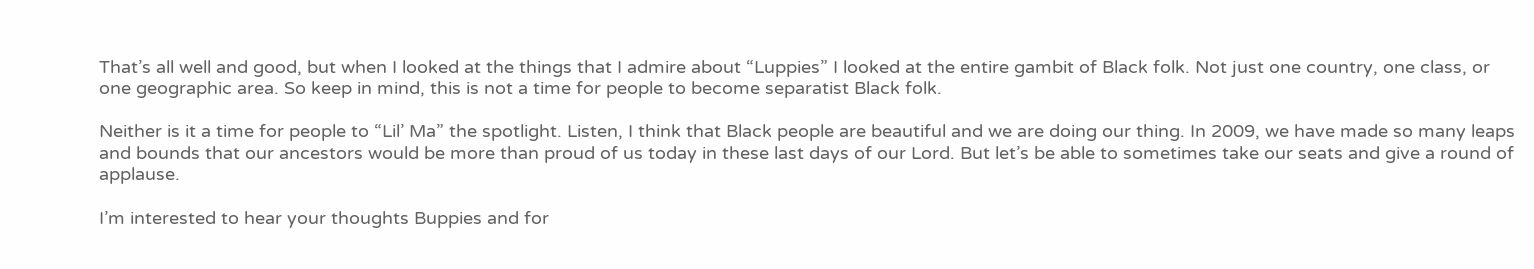That’s all well and good, but when I looked at the things that I admire about “Luppies” I looked at the entire gambit of Black folk. Not just one country, one class, or one geographic area. So keep in mind, this is not a time for people to become separatist Black folk.

Neither is it a time for people to “Lil’ Ma” the spotlight. Listen, I think that Black people are beautiful and we are doing our thing. In 2009, we have made so many leaps and bounds that our ancestors would be more than proud of us today in these last days of our Lord. But let’s be able to sometimes take our seats and give a round of applause.

I’m interested to hear your thoughts Buppies and for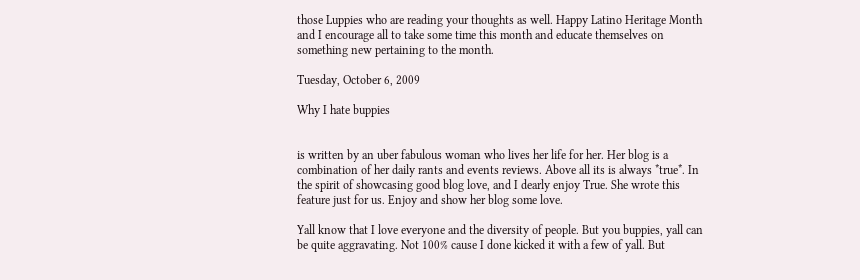those Luppies who are reading your thoughts as well. Happy Latino Heritage Month and I encourage all to take some time this month and educate themselves on something new pertaining to the month.

Tuesday, October 6, 2009

Why I hate buppies


is written by an uber fabulous woman who lives her life for her. Her blog is a combination of her daily rants and events reviews. Above all its is always *true*. In the spirit of showcasing good blog love, and I dearly enjoy True. She wrote this feature just for us. Enjoy and show her blog some love.

Yall know that I love everyone and the diversity of people. But you buppies, yall can be quite aggravating. Not 100% cause I done kicked it with a few of yall. But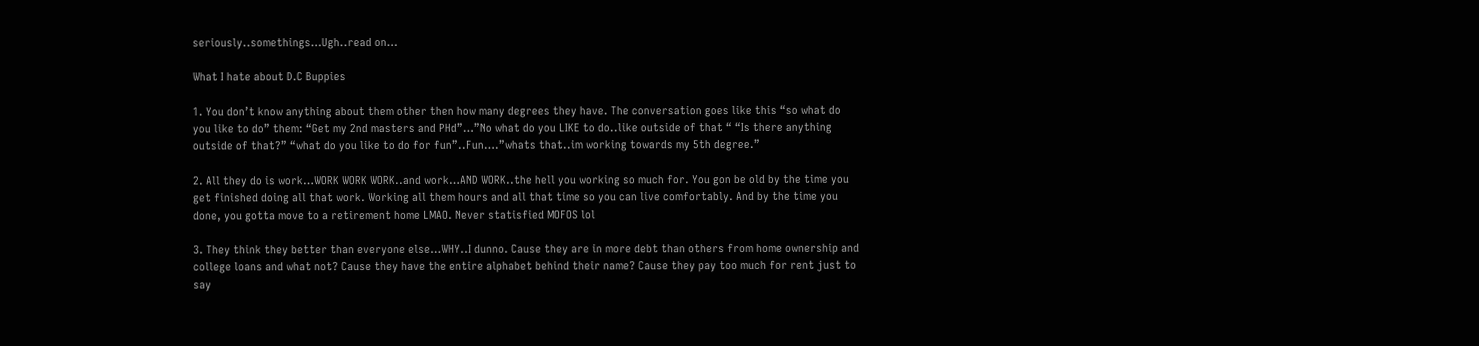seriously..somethings…Ugh..read on…

What I hate about D.C Buppies

1. You don’t know anything about them other then how many degrees they have. The conversation goes like this “so what do you like to do” them: “Get my 2nd masters and PHd”…”No what do you LIKE to do..like outside of that “ “Is there anything outside of that?” “what do you like to do for fun”..Fun….”whats that..im working towards my 5th degree.”

2. All they do is work…WORK WORK WORK..and work…AND WORK..the hell you working so much for. You gon be old by the time you get finished doing all that work. Working all them hours and all that time so you can live comfortably. And by the time you done, you gotta move to a retirement home LMAO. Never statisfied MOFOS lol

3. They think they better than everyone else…WHY..I dunno. Cause they are in more debt than others from home ownership and college loans and what not? Cause they have the entire alphabet behind their name? Cause they pay too much for rent just to say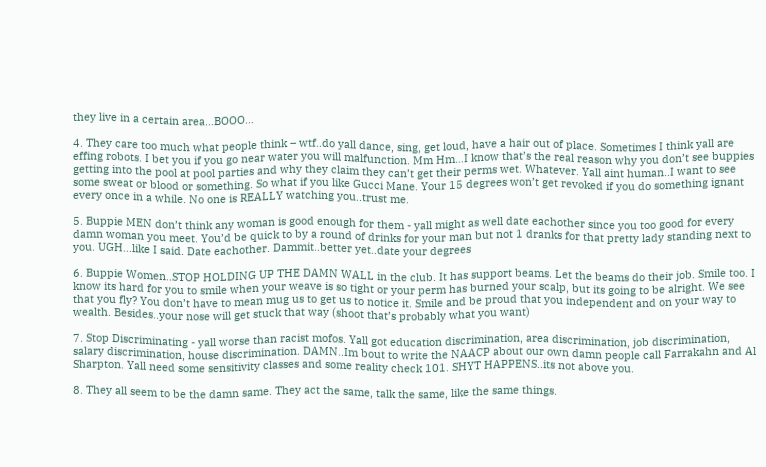they live in a certain area…BOOO…

4. They care too much what people think – wtf..do yall dance, sing, get loud, have a hair out of place. Sometimes I think yall are effing robots. I bet you if you go near water you will malfunction. Mm Hm…I know that’s the real reason why you don’t see buppies getting into the pool at pool parties and why they claim they can’t get their perms wet. Whatever. Yall aint human..I want to see some sweat or blood or something. So what if you like Gucci Mane. Your 15 degrees won’t get revoked if you do something ignant every once in a while. No one is REALLY watching you..trust me.

5. Buppie MEN don’t think any woman is good enough for them - yall might as well date eachother since you too good for every damn woman you meet. You’d be quick to by a round of drinks for your man but not 1 dranks for that pretty lady standing next to you. UGH…like I said. Date eachother. Dammit..better yet..date your degrees

6. Buppie Women..STOP HOLDING UP THE DAMN WALL in the club. It has support beams. Let the beams do their job. Smile too. I know its hard for you to smile when your weave is so tight or your perm has burned your scalp, but its going to be alright. We see that you fly? You don’t have to mean mug us to get us to notice it. Smile and be proud that you independent and on your way to wealth. Besides..your nose will get stuck that way (shoot that’s probably what you want)

7. Stop Discriminating - yall worse than racist mofos. Yall got education discrimination, area discrimination, job discrimination, salary discrimination, house discrimination. DAMN..Im bout to write the NAACP about our own damn people call Farrakahn and Al Sharpton. Yall need some sensitivity classes and some reality check 101. SHYT HAPPENS..its not above you.

8. They all seem to be the damn same. They act the same, talk the same, like the same things.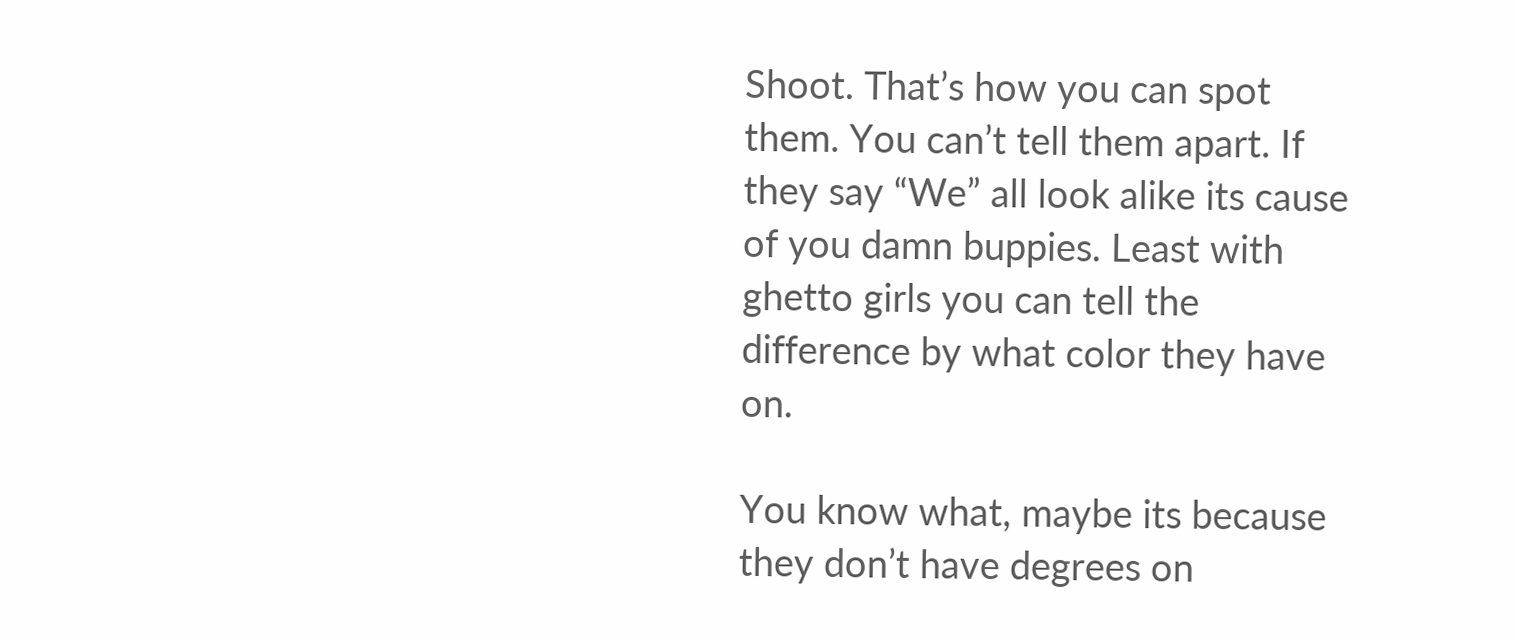Shoot. That’s how you can spot them. You can’t tell them apart. If they say “We” all look alike its cause of you damn buppies. Least with ghetto girls you can tell the difference by what color they have on.

You know what, maybe its because they don’t have degrees on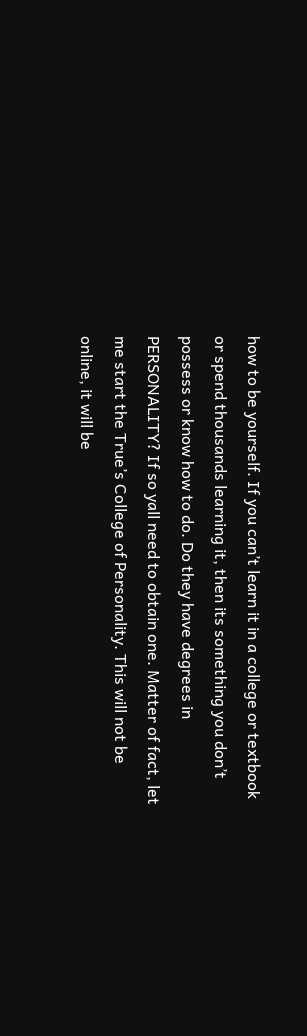how to be yourself. If you can’t learn it in a college or textbook or spend thousands learning it, then its something you don’t possess or know how to do. Do they have degrees in PERSONALITY? If so yall need to obtain one. Matter of fact, let me start the True’s College of Personality. This will not be online, it will be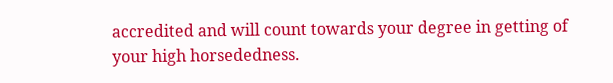accredited and will count towards your degree in getting of your high horsededness.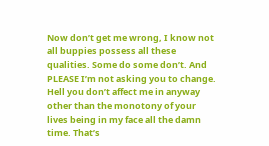Now don’t get me wrong, I know not all buppies possess all these qualities. Some do some don’t. And PLEASE I’m not asking you to change. Hell you don’t affect me in anyway other than the monotony of your lives being in my face all the damn time. That’s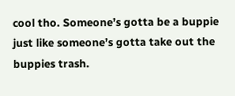cool tho. Someone’s gotta be a buppie just like someone’s gotta take out the buppies trash.